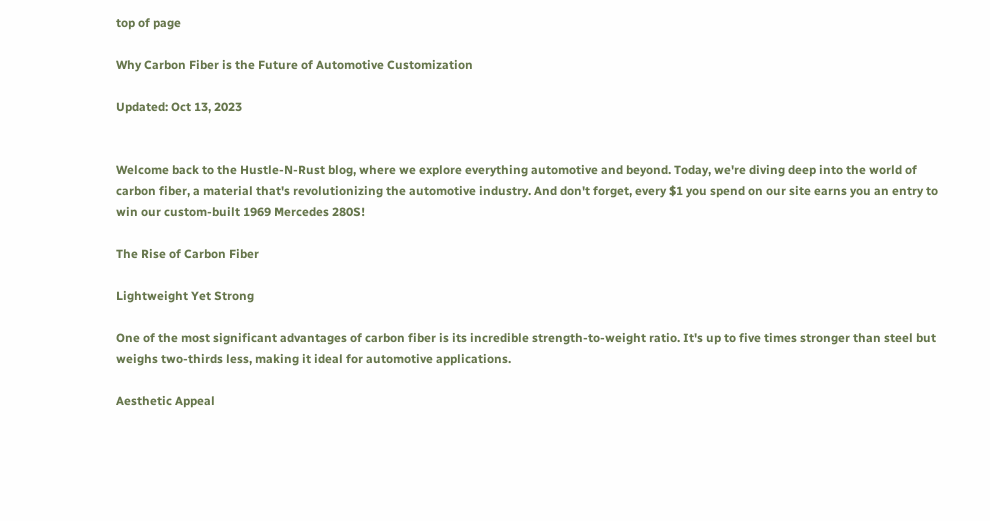top of page

Why Carbon Fiber is the Future of Automotive Customization

Updated: Oct 13, 2023


Welcome back to the Hustle-N-Rust blog, where we explore everything automotive and beyond. Today, we're diving deep into the world of carbon fiber, a material that's revolutionizing the automotive industry. And don't forget, every $1 you spend on our site earns you an entry to win our custom-built 1969 Mercedes 280S!

The Rise of Carbon Fiber

Lightweight Yet Strong

One of the most significant advantages of carbon fiber is its incredible strength-to-weight ratio. It's up to five times stronger than steel but weighs two-thirds less, making it ideal for automotive applications.

Aesthetic Appeal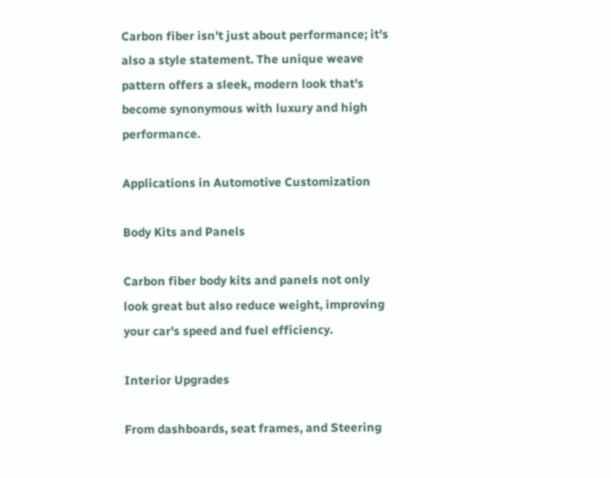Carbon fiber isn't just about performance; it's also a style statement. The unique weave pattern offers a sleek, modern look that's become synonymous with luxury and high performance.

Applications in Automotive Customization

Body Kits and Panels

Carbon fiber body kits and panels not only look great but also reduce weight, improving your car's speed and fuel efficiency.

Interior Upgrades

From dashboards, seat frames, and Steering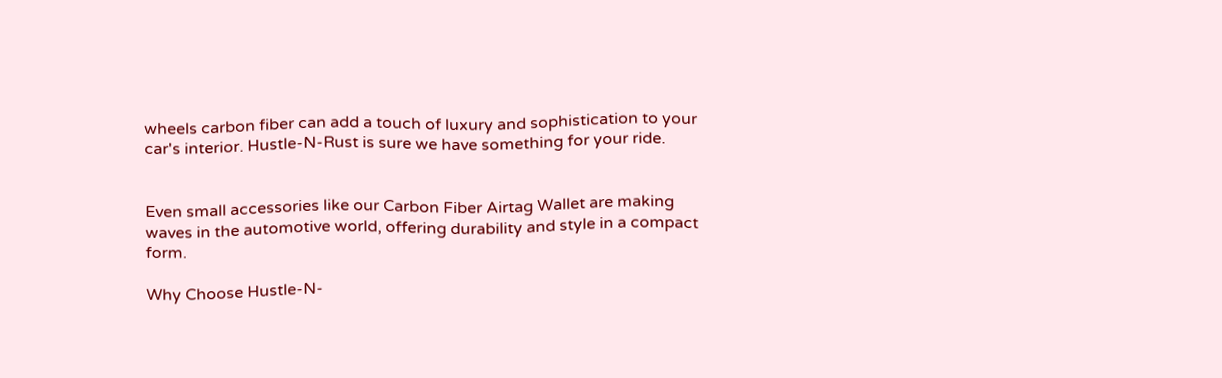wheels carbon fiber can add a touch of luxury and sophistication to your car's interior. Hustle-N-Rust is sure we have something for your ride.


Even small accessories like our Carbon Fiber Airtag Wallet are making waves in the automotive world, offering durability and style in a compact form.

Why Choose Hustle-N-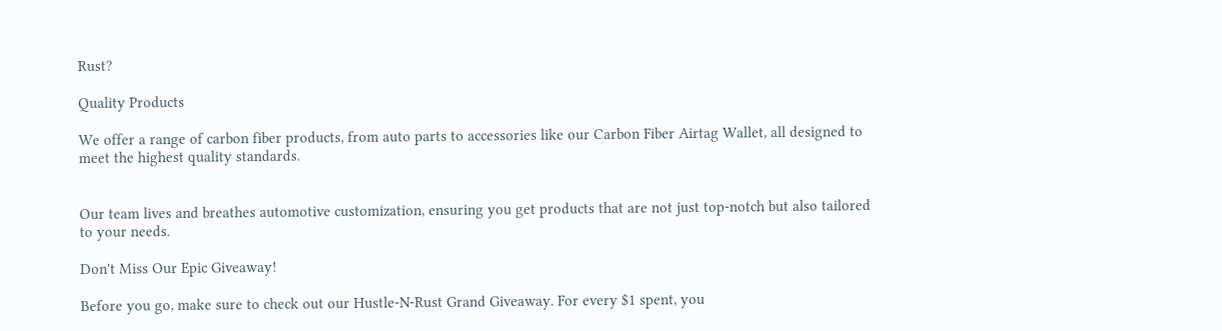Rust?

Quality Products

We offer a range of carbon fiber products, from auto parts to accessories like our Carbon Fiber Airtag Wallet, all designed to meet the highest quality standards.


Our team lives and breathes automotive customization, ensuring you get products that are not just top-notch but also tailored to your needs.

Don't Miss Our Epic Giveaway!

Before you go, make sure to check out our Hustle-N-Rust Grand Giveaway. For every $1 spent, you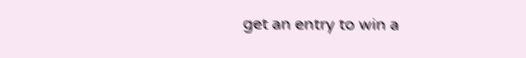get an entry to win a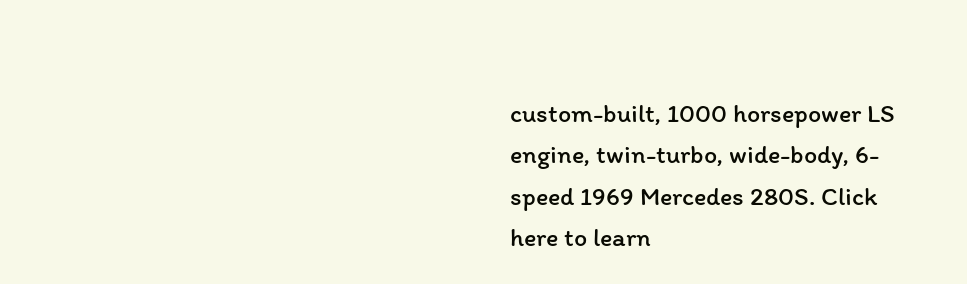custom-built, 1000 horsepower LS engine, twin-turbo, wide-body, 6-speed 1969 Mercedes 280S. Click here to learn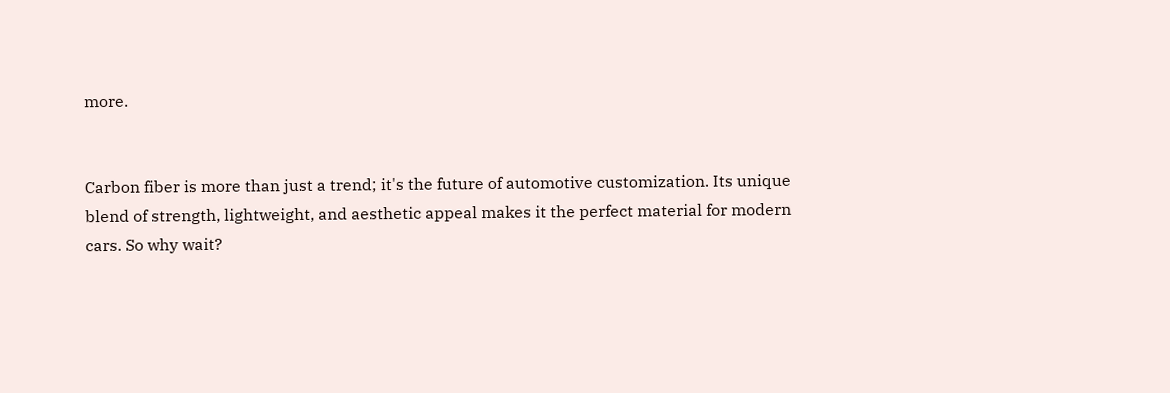more.


Carbon fiber is more than just a trend; it's the future of automotive customization. Its unique blend of strength, lightweight, and aesthetic appeal makes it the perfect material for modern cars. So why wait?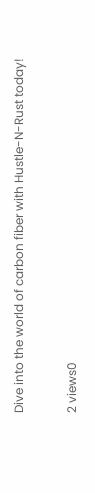Dive into the world of carbon fiber with Hustle-N-Rust today!

2 views0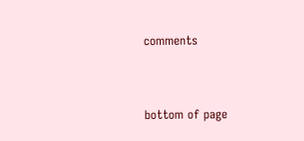comments


bottom of page